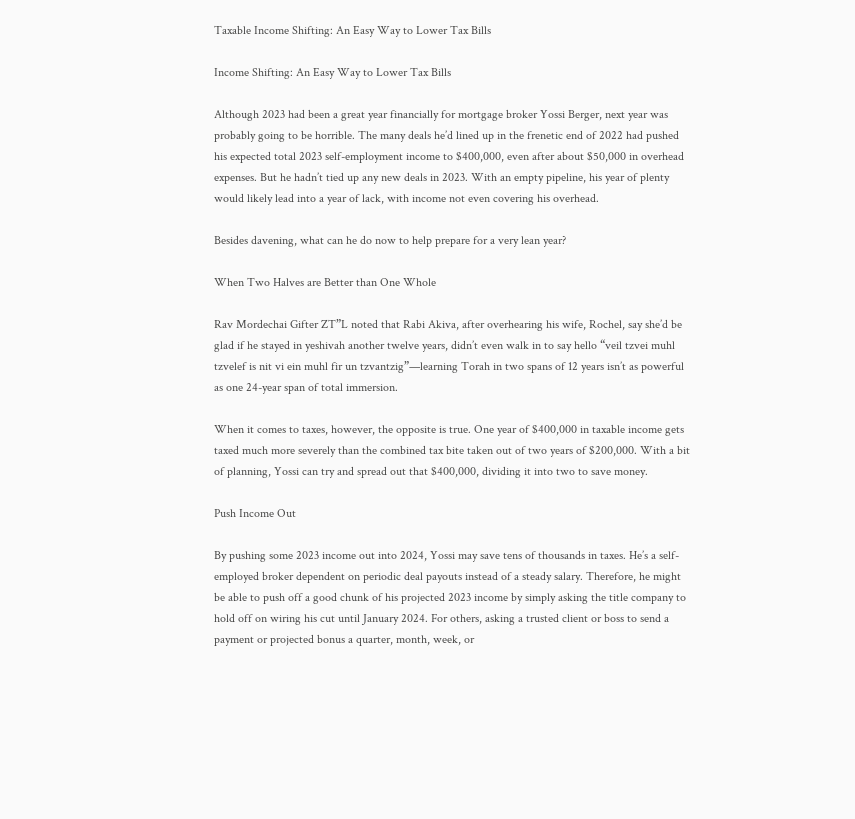Taxable Income Shifting: An Easy Way to Lower Tax Bills

Income Shifting: An Easy Way to Lower Tax Bills

Although 2023 had been a great year financially for mortgage broker Yossi Berger, next year was probably going to be horrible. The many deals he’d lined up in the frenetic end of 2022 had pushed his expected total 2023 self-employment income to $400,000, even after about $50,000 in overhead expenses. But he hadn’t tied up any new deals in 2023. With an empty pipeline, his year of plenty would likely lead into a year of lack, with income not even covering his overhead.

Besides davening, what can he do now to help prepare for a very lean year?

When Two Halves are Better than One Whole

Rav Mordechai Gifter ZT”L noted that Rabi Akiva, after overhearing his wife, Rochel, say she’d be glad if he stayed in yeshivah another twelve years, didn’t even walk in to say hello “veil tzvei muhl tzvelef is nit vi ein muhl fir un tzvantzig”—learning Torah in two spans of 12 years isn’t as powerful as one 24-year span of total immersion.

When it comes to taxes, however, the opposite is true. One year of $400,000 in taxable income gets taxed much more severely than the combined tax bite taken out of two years of $200,000. With a bit of planning, Yossi can try and spread out that $400,000, dividing it into two to save money.

Push Income Out

By pushing some 2023 income out into 2024, Yossi may save tens of thousands in taxes. He’s a self-employed broker dependent on periodic deal payouts instead of a steady salary. Therefore, he might be able to push off a good chunk of his projected 2023 income by simply asking the title company to hold off on wiring his cut until January 2024. For others, asking a trusted client or boss to send a payment or projected bonus a quarter, month, week, or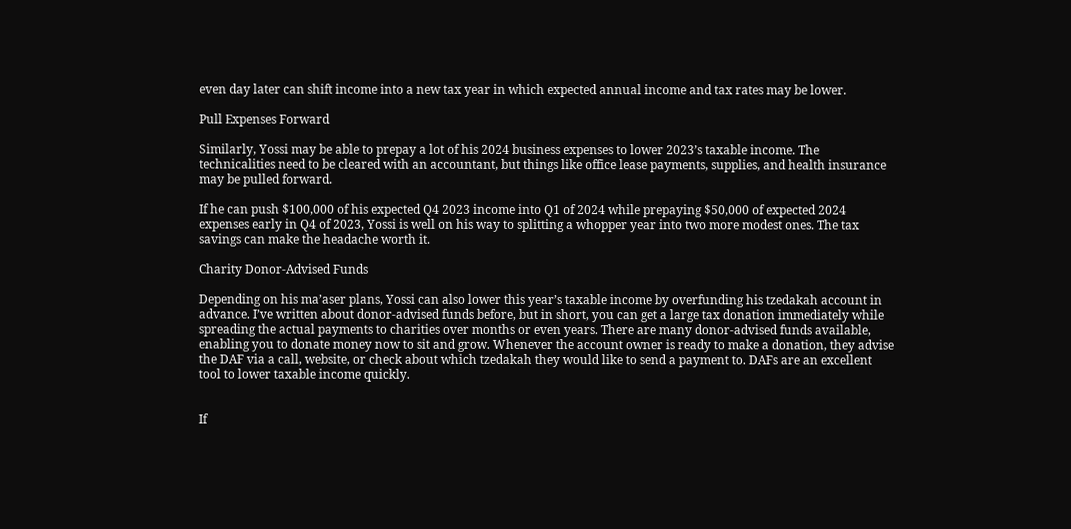even day later can shift income into a new tax year in which expected annual income and tax rates may be lower.

Pull Expenses Forward

Similarly, Yossi may be able to prepay a lot of his 2024 business expenses to lower 2023’s taxable income. The technicalities need to be cleared with an accountant, but things like office lease payments, supplies, and health insurance may be pulled forward.

If he can push $100,000 of his expected Q4 2023 income into Q1 of 2024 while prepaying $50,000 of expected 2024 expenses early in Q4 of 2023, Yossi is well on his way to splitting a whopper year into two more modest ones. The tax savings can make the headache worth it.

Charity Donor-Advised Funds

Depending on his ma’aser plans, Yossi can also lower this year’s taxable income by overfunding his tzedakah account in advance. I’ve written about donor-advised funds before, but in short, you can get a large tax donation immediately while spreading the actual payments to charities over months or even years. There are many donor-advised funds available, enabling you to donate money now to sit and grow. Whenever the account owner is ready to make a donation, they advise the DAF via a call, website, or check about which tzedakah they would like to send a payment to. DAFs are an excellent tool to lower taxable income quickly.


If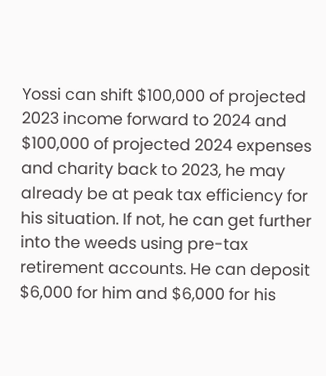Yossi can shift $100,000 of projected 2023 income forward to 2024 and $100,000 of projected 2024 expenses and charity back to 2023, he may already be at peak tax efficiency for his situation. If not, he can get further into the weeds using pre-tax retirement accounts. He can deposit $6,000 for him and $6,000 for his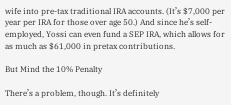wife into pre-tax traditional IRA accounts. (It’s $7,000 per year per IRA for those over age 50.) And since he’s self-employed, Yossi can even fund a SEP IRA, which allows for as much as $61,000 in pretax contributions.

But Mind the 10% Penalty

There’s a problem, though. It’s definitely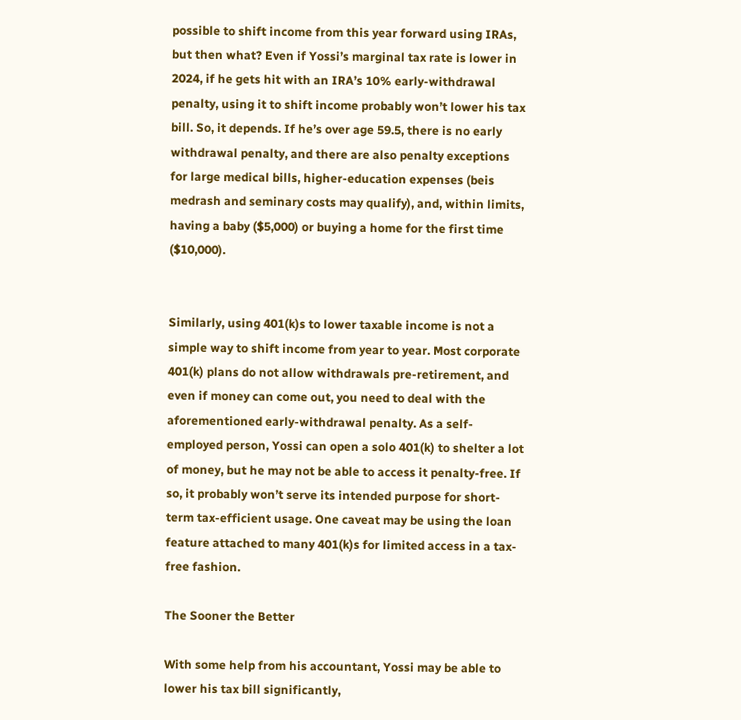possible to shift income from this year forward using IRAs, but then what? Even if Yossi’s marginal tax rate is lower in 2024, if he gets hit with an IRA’s 10% early-withdrawal penalty, using it to shift income probably won’t lower his tax bill. So, it depends. If he’s over age 59.5, there is no early withdrawal penalty, and there are also penalty exceptions for large medical bills, higher-education expenses (beis medrash and seminary costs may qualify), and, within limits, having a baby ($5,000) or buying a home for the first time ($10,000).


Similarly, using 401(k)s to lower taxable income is not a simple way to shift income from year to year. Most corporate 401(k) plans do not allow withdrawals pre-retirement, and even if money can come out, you need to deal with the aforementioned early-withdrawal penalty. As a self-employed person, Yossi can open a solo 401(k) to shelter a lot of money, but he may not be able to access it penalty-free. If so, it probably won’t serve its intended purpose for short-term tax-efficient usage. One caveat may be using the loan feature attached to many 401(k)s for limited access in a tax-free fashion.

The Sooner the Better

With some help from his accountant, Yossi may be able to lower his tax bill significantly,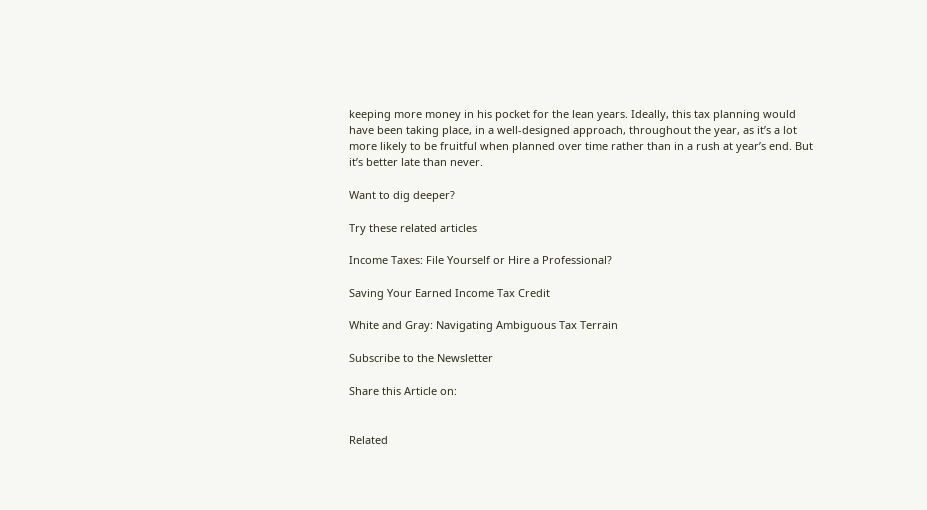keeping more money in his pocket for the lean years. Ideally, this tax planning would have been taking place, in a well-designed approach, throughout the year, as it’s a lot more likely to be fruitful when planned over time rather than in a rush at year’s end. But it’s better late than never.

Want to dig deeper?

Try these related articles

Income Taxes: File Yourself or Hire a Professional?

Saving Your Earned Income Tax Credit

White and Gray: Navigating Ambiguous Tax Terrain

Subscribe to the Newsletter

Share this Article on:


Related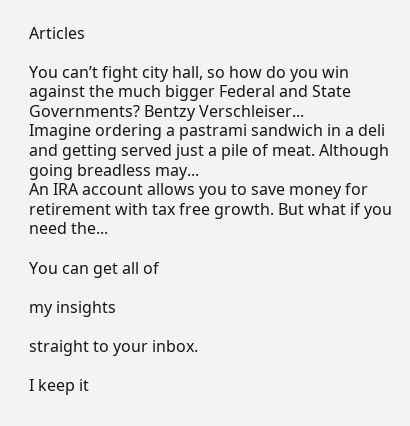Articles

You can’t fight city hall, so how do you win against the much bigger Federal and State Governments? Bentzy Verschleiser...
Imagine ordering a pastrami sandwich in a deli and getting served just a pile of meat. Although going breadless may...
An IRA account allows you to save money for retirement with tax free growth. But what if you need the...

You can get all of

my insights

straight to your inbox.

I keep it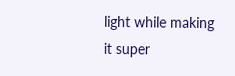light while making it super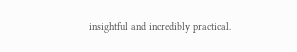insightful and incredibly practical.